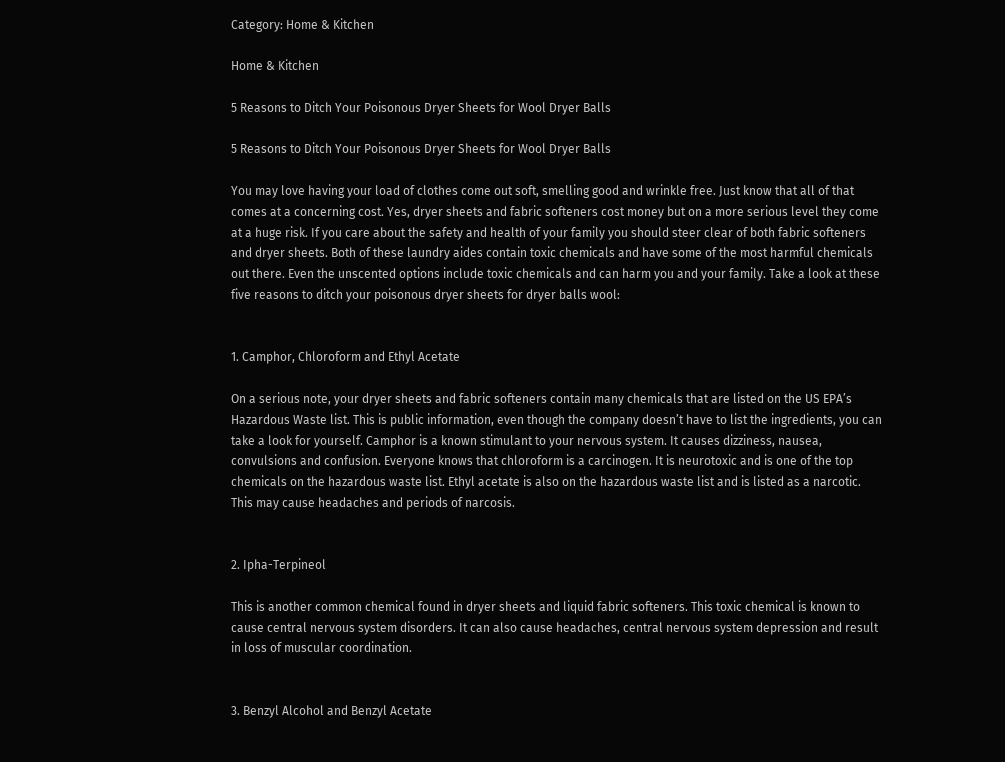Category: Home & Kitchen

Home & Kitchen

5 Reasons to Ditch Your Poisonous Dryer Sheets for Wool Dryer Balls

5 Reasons to Ditch Your Poisonous Dryer Sheets for Wool Dryer Balls

You may love having your load of clothes come out soft, smelling good and wrinkle free. Just know that all of that comes at a concerning cost. Yes, dryer sheets and fabric softeners cost money but on a more serious level they come at a huge risk. If you care about the safety and health of your family you should steer clear of both fabric softeners and dryer sheets. Both of these laundry aides contain toxic chemicals and have some of the most harmful chemicals out there. Even the unscented options include toxic chemicals and can harm you and your family. Take a look at these five reasons to ditch your poisonous dryer sheets for dryer balls wool:


1. Camphor, Chloroform and Ethyl Acetate

On a serious note, your dryer sheets and fabric softeners contain many chemicals that are listed on the US EPA’s Hazardous Waste list. This is public information, even though the company doesn’t have to list the ingredients, you can take a look for yourself. Camphor is a known stimulant to your nervous system. It causes dizziness, nausea, convulsions and confusion. Everyone knows that chloroform is a carcinogen. It is neurotoxic and is one of the top chemicals on the hazardous waste list. Ethyl acetate is also on the hazardous waste list and is listed as a narcotic. This may cause headaches and periods of narcosis.


2. Ipha-Terpineol

This is another common chemical found in dryer sheets and liquid fabric softeners. This toxic chemical is known to cause central nervous system disorders. It can also cause headaches, central nervous system depression and result in loss of muscular coordination.


3. Benzyl Alcohol and Benzyl Acetate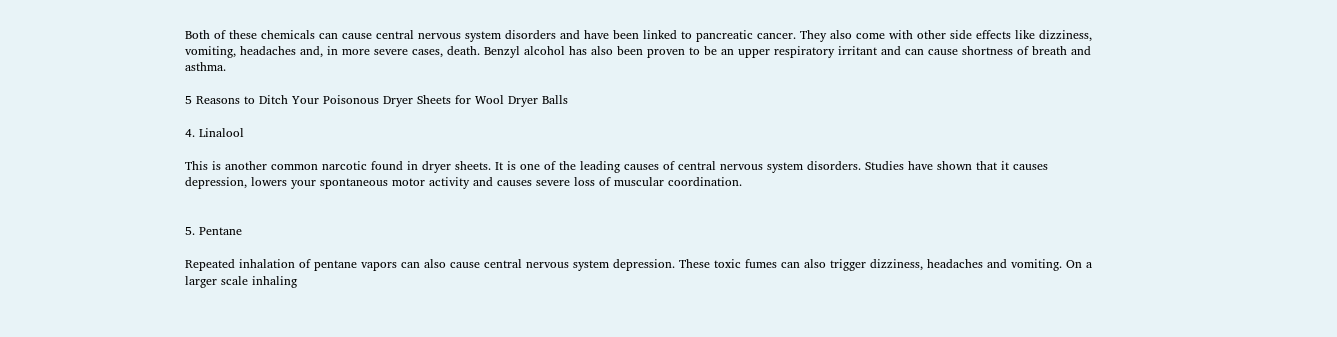Both of these chemicals can cause central nervous system disorders and have been linked to pancreatic cancer. They also come with other side effects like dizziness, vomiting, headaches and, in more severe cases, death. Benzyl alcohol has also been proven to be an upper respiratory irritant and can cause shortness of breath and asthma.

5 Reasons to Ditch Your Poisonous Dryer Sheets for Wool Dryer Balls

4. Linalool

This is another common narcotic found in dryer sheets. It is one of the leading causes of central nervous system disorders. Studies have shown that it causes depression, lowers your spontaneous motor activity and causes severe loss of muscular coordination.


5. Pentane

Repeated inhalation of pentane vapors can also cause central nervous system depression. These toxic fumes can also trigger dizziness, headaches and vomiting. On a larger scale inhaling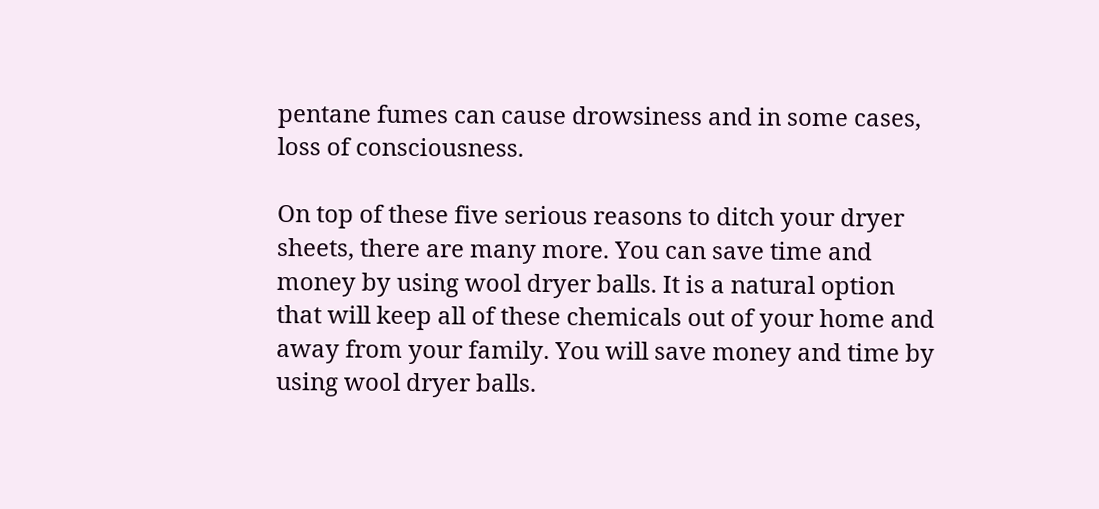pentane fumes can cause drowsiness and in some cases, loss of consciousness.

On top of these five serious reasons to ditch your dryer sheets, there are many more. You can save time and money by using wool dryer balls. It is a natural option that will keep all of these chemicals out of your home and away from your family. You will save money and time by using wool dryer balls.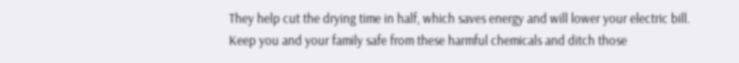They help cut the drying time in half, which saves energy and will lower your electric bill. Keep you and your family safe from these harmful chemicals and ditch those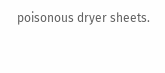poisonous dryer sheets.